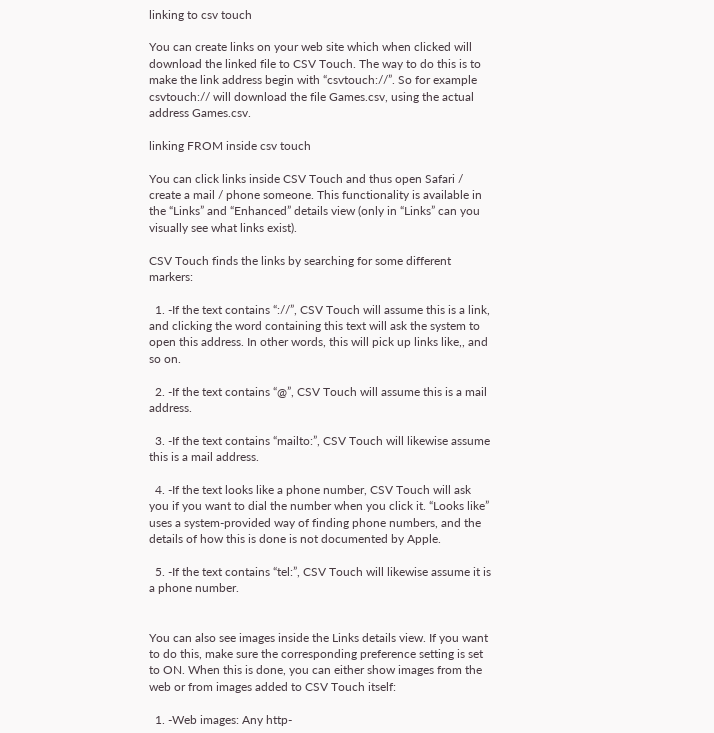linking to csv touch

You can create links on your web site which when clicked will download the linked file to CSV Touch. The way to do this is to make the link address begin with “csvtouch://”. So for example csvtouch:// will download the file Games.csv, using the actual address Games.csv.

linking FROM inside csv touch

You can click links inside CSV Touch and thus open Safari / create a mail / phone someone. This functionality is available in the “Links” and “Enhanced” details view (only in “Links” can you visually see what links exist).

CSV Touch finds the links by searching for some different markers:

  1. -If the text contains “://”, CSV Touch will assume this is a link, and clicking the word containing this text will ask the system to open this address. In other words, this will pick up links like,, and so on.

  2. -If the text contains “@”, CSV Touch will assume this is a mail address.

  3. -If the text contains “mailto:”, CSV Touch will likewise assume this is a mail address.

  4. -If the text looks like a phone number, CSV Touch will ask you if you want to dial the number when you click it. “Looks like” uses a system-provided way of finding phone numbers, and the details of how this is done is not documented by Apple.

  5. -If the text contains “tel:”, CSV Touch will likewise assume it is a phone number.


You can also see images inside the Links details view. If you want to do this, make sure the corresponding preference setting is set to ON. When this is done, you can either show images from the web or from images added to CSV Touch itself:

  1. -Web images: Any http-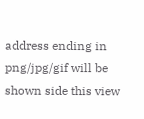address ending in png/jpg/gif will be shown side this view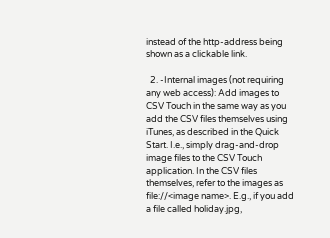instead of the http-address being shown as a clickable link.

  2. -Internal images (not requiring any web access): Add images to CSV Touch in the same way as you add the CSV files themselves using iTunes, as described in the Quick Start. I.e., simply drag-and-drop image files to the CSV Touch application. In the CSV files themselves, refer to the images as file://<image name>. E.g., if you add a file called holiday.jpg,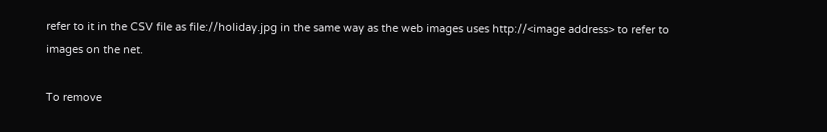refer to it in the CSV file as file://holiday.jpg in the same way as the web images uses http://<image address> to refer to images on the net.

To remove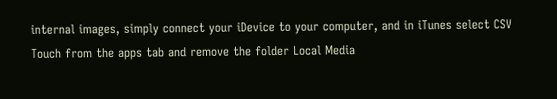internal images, simply connect your iDevice to your computer, and in iTunes select CSV Touch from the apps tab and remove the folder Local Media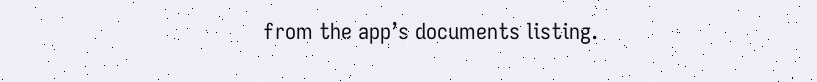from the app’s documents listing.